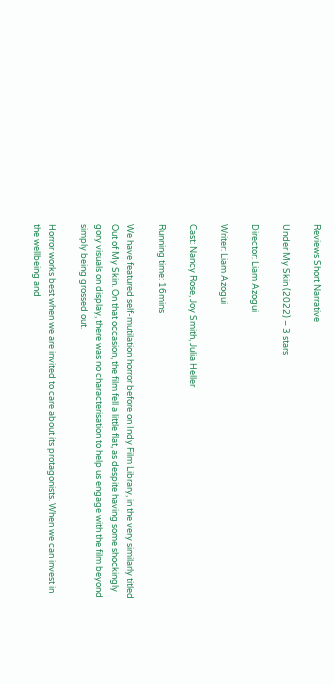Reviews Short Narrative

Under My Skin (2022) – 3 stars

Director: Liam Azogui

Writer: Liam Azogui

Cast: Nancy Rose, Joy Smith, Julia Heller

Running time: 16mins

We have featured self-mutilation horror before on Indy Film Library, in the very similarly titled Out of My Skin. On that occasion, the film fell a little flat, as despite having some shockingly gory visuals on display, there was no characterisation to help us engage with the film beyond simply being grossed out.

Horror works best when we are invited to care about its protagonists. When we can invest in the wellbeing and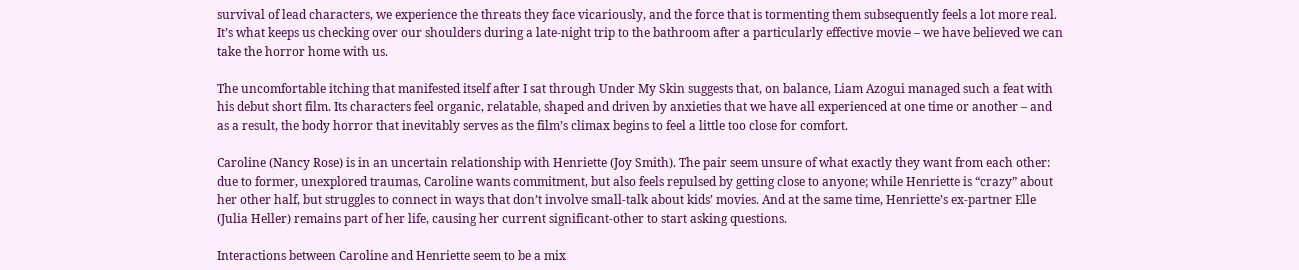survival of lead characters, we experience the threats they face vicariously, and the force that is tormenting them subsequently feels a lot more real. It’s what keeps us checking over our shoulders during a late-night trip to the bathroom after a particularly effective movie – we have believed we can take the horror home with us.

The uncomfortable itching that manifested itself after I sat through Under My Skin suggests that, on balance, Liam Azogui managed such a feat with his debut short film. Its characters feel organic, relatable, shaped and driven by anxieties that we have all experienced at one time or another – and as a result, the body horror that inevitably serves as the film’s climax begins to feel a little too close for comfort.

Caroline (Nancy Rose) is in an uncertain relationship with Henriette (Joy Smith). The pair seem unsure of what exactly they want from each other: due to former, unexplored traumas, Caroline wants commitment, but also feels repulsed by getting close to anyone; while Henriette is “crazy” about her other half, but struggles to connect in ways that don’t involve small-talk about kids’ movies. And at the same time, Henriette’s ex-partner Elle (Julia Heller) remains part of her life, causing her current significant-other to start asking questions.

Interactions between Caroline and Henriette seem to be a mix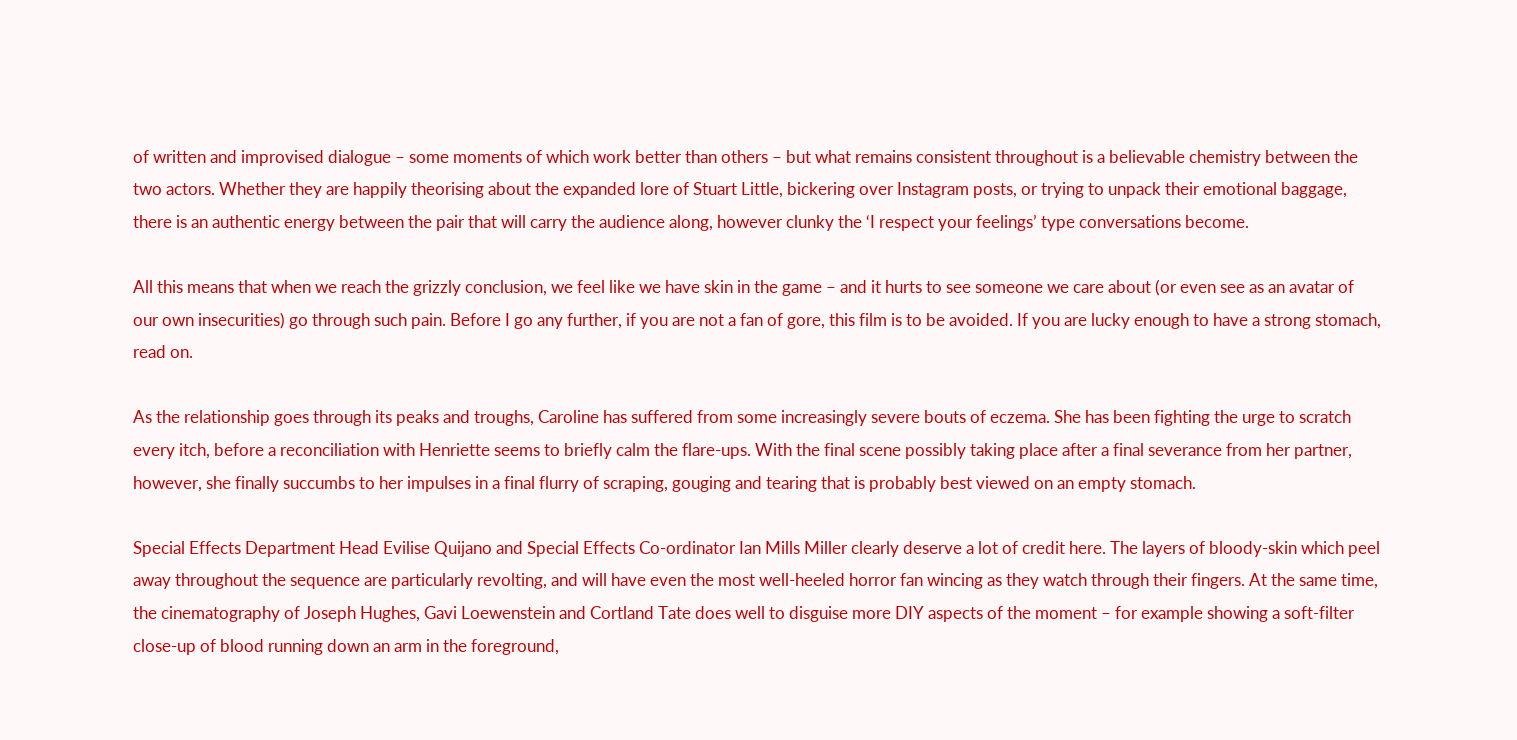of written and improvised dialogue – some moments of which work better than others – but what remains consistent throughout is a believable chemistry between the two actors. Whether they are happily theorising about the expanded lore of Stuart Little, bickering over Instagram posts, or trying to unpack their emotional baggage, there is an authentic energy between the pair that will carry the audience along, however clunky the ‘I respect your feelings’ type conversations become.

All this means that when we reach the grizzly conclusion, we feel like we have skin in the game – and it hurts to see someone we care about (or even see as an avatar of our own insecurities) go through such pain. Before I go any further, if you are not a fan of gore, this film is to be avoided. If you are lucky enough to have a strong stomach, read on.

As the relationship goes through its peaks and troughs, Caroline has suffered from some increasingly severe bouts of eczema. She has been fighting the urge to scratch every itch, before a reconciliation with Henriette seems to briefly calm the flare-ups. With the final scene possibly taking place after a final severance from her partner, however, she finally succumbs to her impulses in a final flurry of scraping, gouging and tearing that is probably best viewed on an empty stomach.

Special Effects Department Head Evilise Quijano and Special Effects Co-ordinator Ian Mills Miller clearly deserve a lot of credit here. The layers of bloody-skin which peel away throughout the sequence are particularly revolting, and will have even the most well-heeled horror fan wincing as they watch through their fingers. At the same time, the cinematography of Joseph Hughes, Gavi Loewenstein and Cortland Tate does well to disguise more DIY aspects of the moment – for example showing a soft-filter close-up of blood running down an arm in the foreground,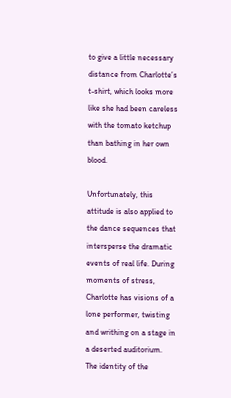to give a little necessary distance from Charlotte’s t-shirt, which looks more like she had been careless with the tomato ketchup than bathing in her own blood.

Unfortunately, this attitude is also applied to the dance sequences that intersperse the dramatic events of real life. During moments of stress, Charlotte has visions of a lone performer, twisting and writhing on a stage in a deserted auditorium. The identity of the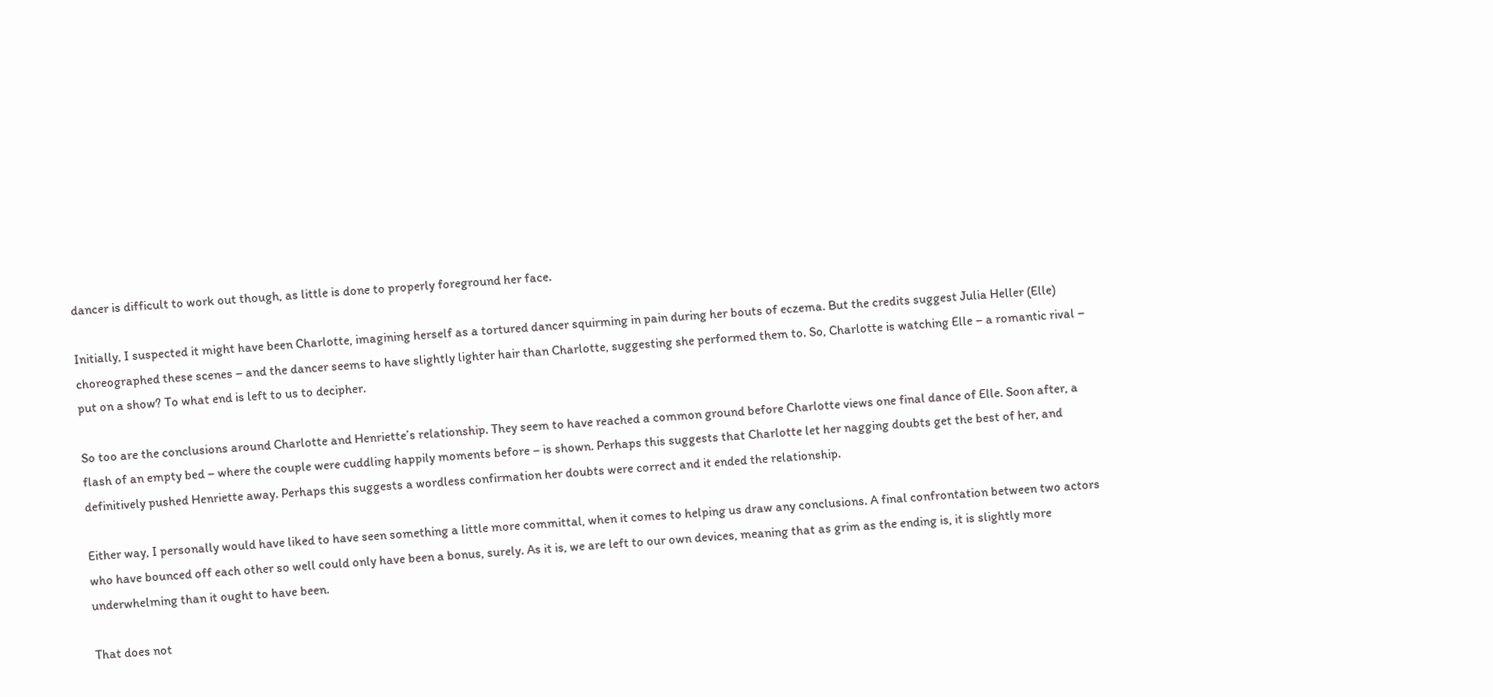dancer is difficult to work out though, as little is done to properly foreground her face.

Initially, I suspected it might have been Charlotte, imagining herself as a tortured dancer squirming in pain during her bouts of eczema. But the credits suggest Julia Heller (Elle) choreographed these scenes – and the dancer seems to have slightly lighter hair than Charlotte, suggesting she performed them to. So, Charlotte is watching Elle – a romantic rival – put on a show? To what end is left to us to decipher.

So too are the conclusions around Charlotte and Henriette’s relationship. They seem to have reached a common ground before Charlotte views one final dance of Elle. Soon after, a flash of an empty bed – where the couple were cuddling happily moments before – is shown. Perhaps this suggests that Charlotte let her nagging doubts get the best of her, and definitively pushed Henriette away. Perhaps this suggests a wordless confirmation her doubts were correct and it ended the relationship.

Either way, I personally would have liked to have seen something a little more committal, when it comes to helping us draw any conclusions. A final confrontation between two actors who have bounced off each other so well could only have been a bonus, surely. As it is, we are left to our own devices, meaning that as grim as the ending is, it is slightly more underwhelming than it ought to have been.

That does not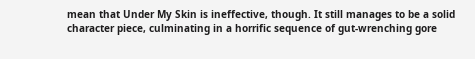mean that Under My Skin is ineffective, though. It still manages to be a solid character piece, culminating in a horrific sequence of gut-wrenching gore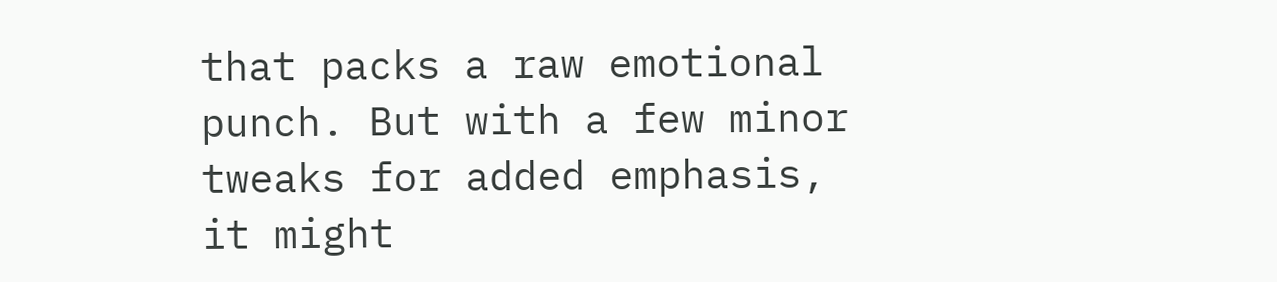that packs a raw emotional punch. But with a few minor tweaks for added emphasis, it might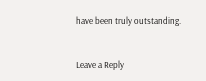have been truly outstanding.


Leave a Reply